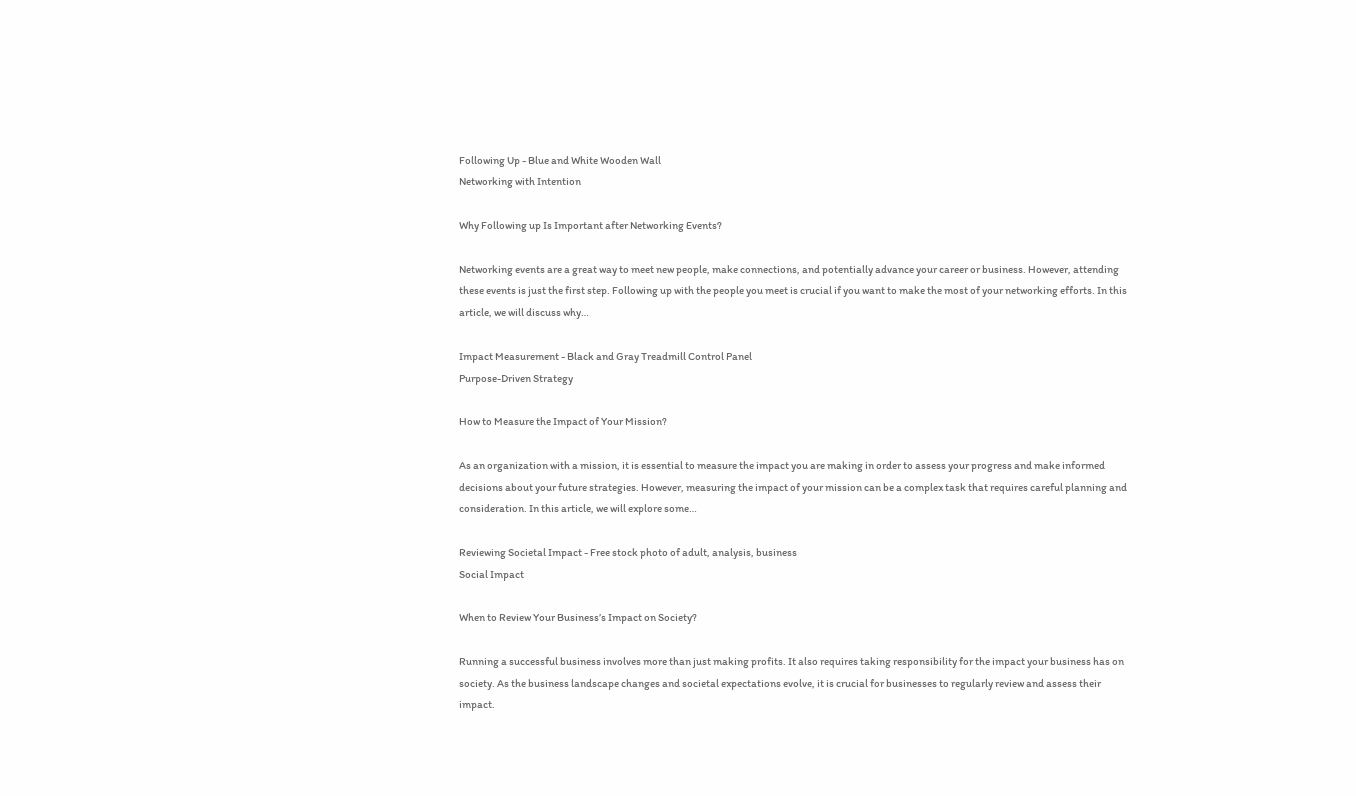Following Up - Blue and White Wooden Wall
Networking with Intention

Why Following up Is Important after Networking Events?

Networking events are a great way to meet new people, make connections, and potentially advance your career or business. However, attending these events is just the first step. Following up with the people you meet is crucial if you want to make the most of your networking efforts. In this article, we will discuss why…

Impact Measurement - Black and Gray Treadmill Control Panel
Purpose-Driven Strategy

How to Measure the Impact of Your Mission?

As an organization with a mission, it is essential to measure the impact you are making in order to assess your progress and make informed decisions about your future strategies. However, measuring the impact of your mission can be a complex task that requires careful planning and consideration. In this article, we will explore some…

Reviewing Societal Impact - Free stock photo of adult, analysis, business
Social Impact

When to Review Your Business’s Impact on Society?

Running a successful business involves more than just making profits. It also requires taking responsibility for the impact your business has on society. As the business landscape changes and societal expectations evolve, it is crucial for businesses to regularly review and assess their impact.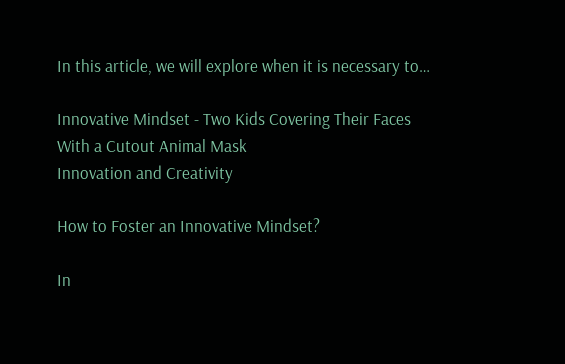In this article, we will explore when it is necessary to…

Innovative Mindset - Two Kids Covering Their Faces With a Cutout Animal Mask
Innovation and Creativity

How to Foster an Innovative Mindset?

In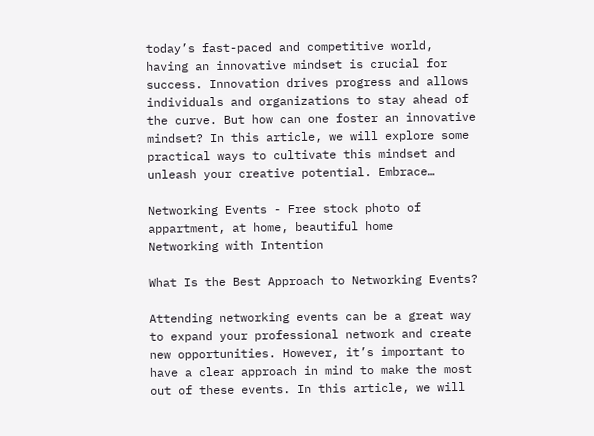today’s fast-paced and competitive world, having an innovative mindset is crucial for success. Innovation drives progress and allows individuals and organizations to stay ahead of the curve. But how can one foster an innovative mindset? In this article, we will explore some practical ways to cultivate this mindset and unleash your creative potential. Embrace…

Networking Events - Free stock photo of appartment, at home, beautiful home
Networking with Intention

What Is the Best Approach to Networking Events?

Attending networking events can be a great way to expand your professional network and create new opportunities. However, it’s important to have a clear approach in mind to make the most out of these events. In this article, we will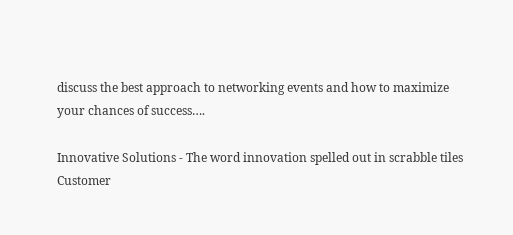discuss the best approach to networking events and how to maximize your chances of success….

Innovative Solutions - The word innovation spelled out in scrabble tiles
Customer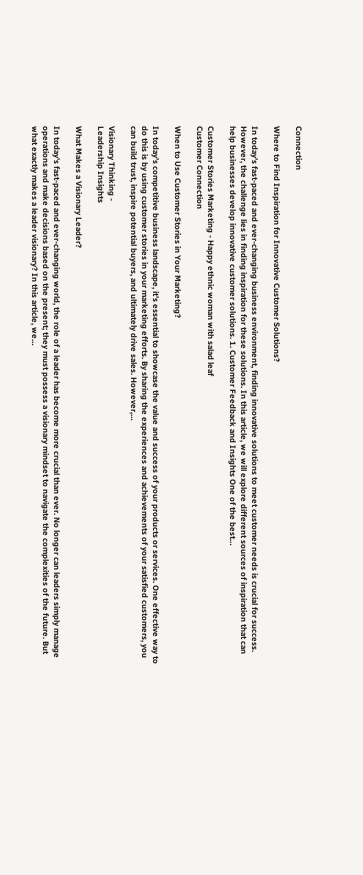Connection

Where to Find Inspiration for Innovative Customer Solutions?

In today’s fast-paced and ever-changing business environment, finding innovative solutions to meet customer needs is crucial for success. However, the challenge lies in finding inspiration for these solutions. In this article, we will explore different sources of inspiration that can help businesses develop innovative customer solutions. 1. Customer Feedback and Insights One of the best…

Customer Stories Marketing - Happy ethnic woman with salad leaf
Customer Connection

When to Use Customer Stories in Your Marketing?

In today’s competitive business landscape, it’s essential to showcase the value and success of your products or services. One effective way to do this is by using customer stories in your marketing efforts. By sharing the experiences and achievements of your satisfied customers, you can build trust, inspire potential buyers, and ultimately drive sales. However,…

Visionary Thinking -
Leadership Insights

What Makes a Visionary Leader?

In today’s fast-paced and ever-changing world, the role of a leader has become more crucial than ever. No longer can leaders simply manage operations and make decisions based on the present; they must possess a visionary mindset to navigate the complexities of the future. But what exactly makes a leader visionary? In this article, we…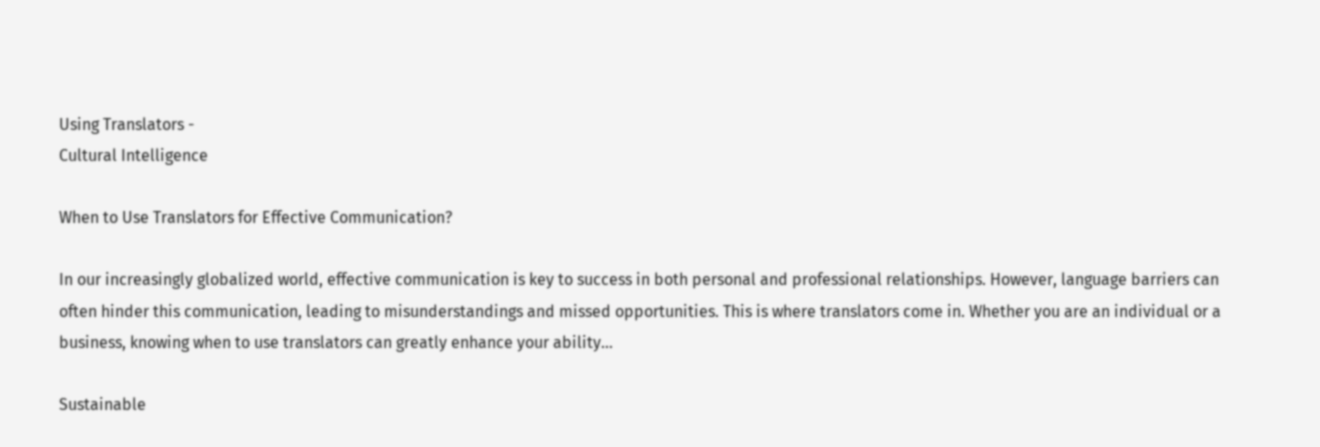Using Translators -
Cultural Intelligence

When to Use Translators for Effective Communication?

In our increasingly globalized world, effective communication is key to success in both personal and professional relationships. However, language barriers can often hinder this communication, leading to misunderstandings and missed opportunities. This is where translators come in. Whether you are an individual or a business, knowing when to use translators can greatly enhance your ability…

Sustainable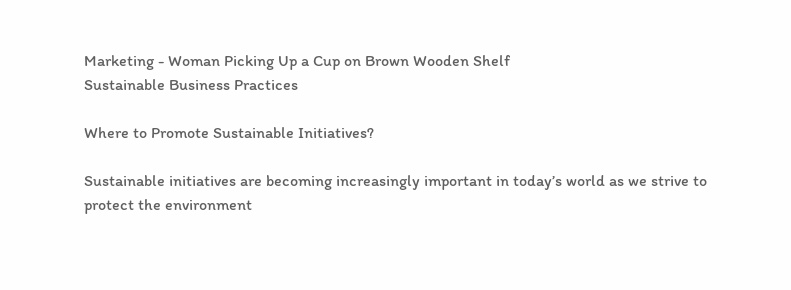Marketing - Woman Picking Up a Cup on Brown Wooden Shelf
Sustainable Business Practices

Where to Promote Sustainable Initiatives?

Sustainable initiatives are becoming increasingly important in today’s world as we strive to protect the environment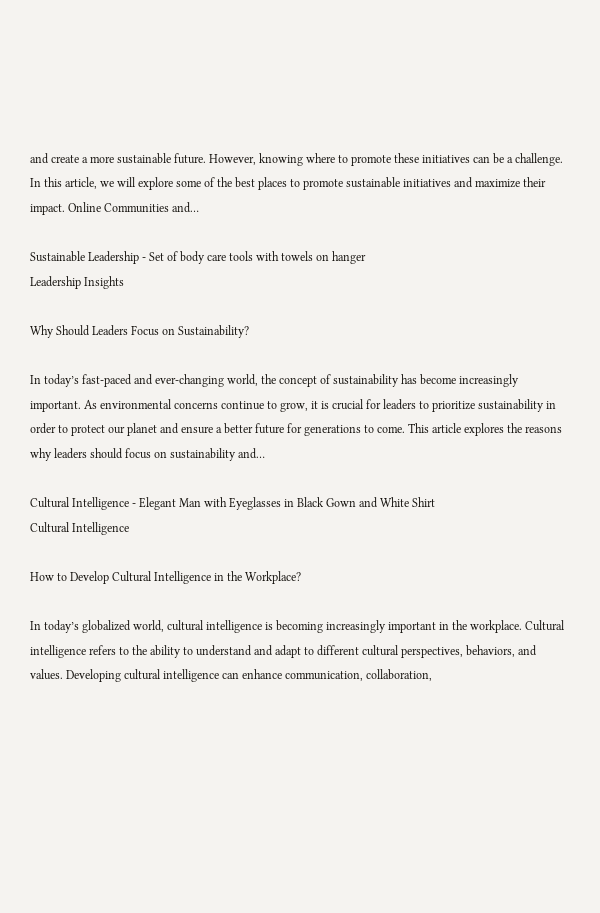and create a more sustainable future. However, knowing where to promote these initiatives can be a challenge. In this article, we will explore some of the best places to promote sustainable initiatives and maximize their impact. Online Communities and…

Sustainable Leadership - Set of body care tools with towels on hanger
Leadership Insights

Why Should Leaders Focus on Sustainability?

In today’s fast-paced and ever-changing world, the concept of sustainability has become increasingly important. As environmental concerns continue to grow, it is crucial for leaders to prioritize sustainability in order to protect our planet and ensure a better future for generations to come. This article explores the reasons why leaders should focus on sustainability and…

Cultural Intelligence - Elegant Man with Eyeglasses in Black Gown and White Shirt
Cultural Intelligence

How to Develop Cultural Intelligence in the Workplace?

In today’s globalized world, cultural intelligence is becoming increasingly important in the workplace. Cultural intelligence refers to the ability to understand and adapt to different cultural perspectives, behaviors, and values. Developing cultural intelligence can enhance communication, collaboration,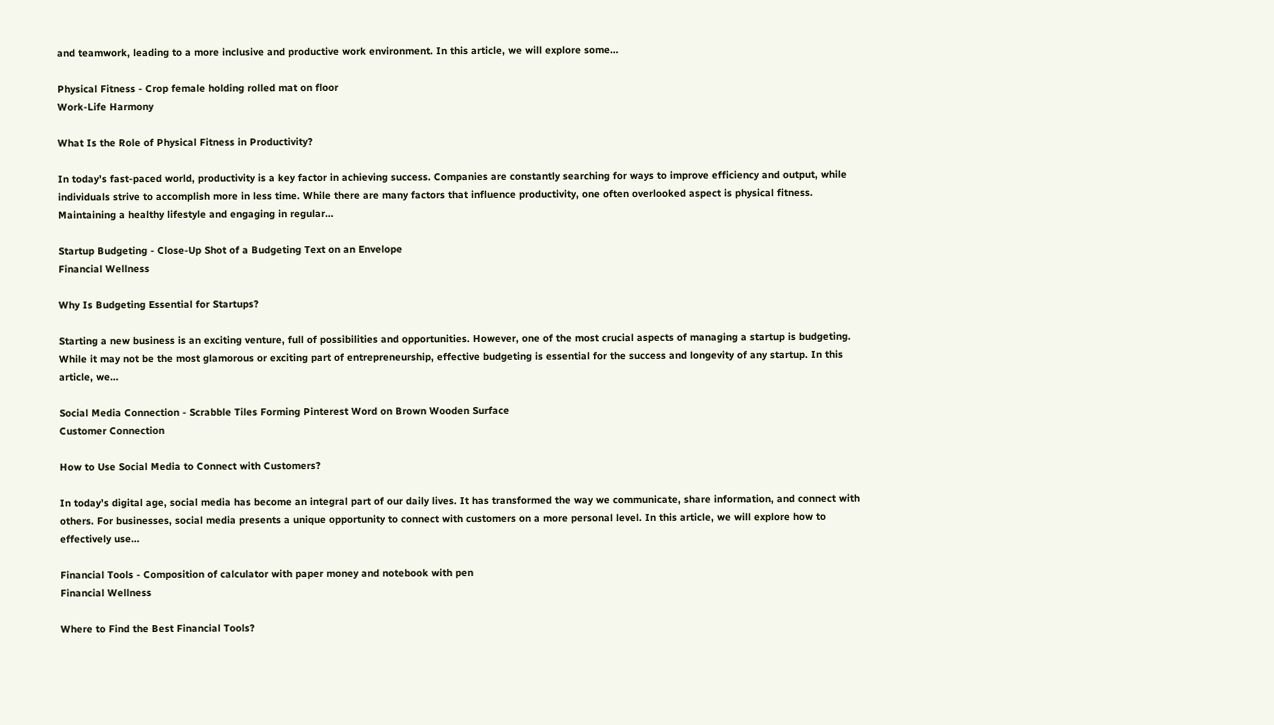and teamwork, leading to a more inclusive and productive work environment. In this article, we will explore some…

Physical Fitness - Crop female holding rolled mat on floor
Work-Life Harmony

What Is the Role of Physical Fitness in Productivity?

In today’s fast-paced world, productivity is a key factor in achieving success. Companies are constantly searching for ways to improve efficiency and output, while individuals strive to accomplish more in less time. While there are many factors that influence productivity, one often overlooked aspect is physical fitness. Maintaining a healthy lifestyle and engaging in regular…

Startup Budgeting - Close-Up Shot of a Budgeting Text on an Envelope
Financial Wellness

Why Is Budgeting Essential for Startups?

Starting a new business is an exciting venture, full of possibilities and opportunities. However, one of the most crucial aspects of managing a startup is budgeting. While it may not be the most glamorous or exciting part of entrepreneurship, effective budgeting is essential for the success and longevity of any startup. In this article, we…

Social Media Connection - Scrabble Tiles Forming Pinterest Word on Brown Wooden Surface
Customer Connection

How to Use Social Media to Connect with Customers?

In today’s digital age, social media has become an integral part of our daily lives. It has transformed the way we communicate, share information, and connect with others. For businesses, social media presents a unique opportunity to connect with customers on a more personal level. In this article, we will explore how to effectively use…

Financial Tools - Composition of calculator with paper money and notebook with pen
Financial Wellness

Where to Find the Best Financial Tools?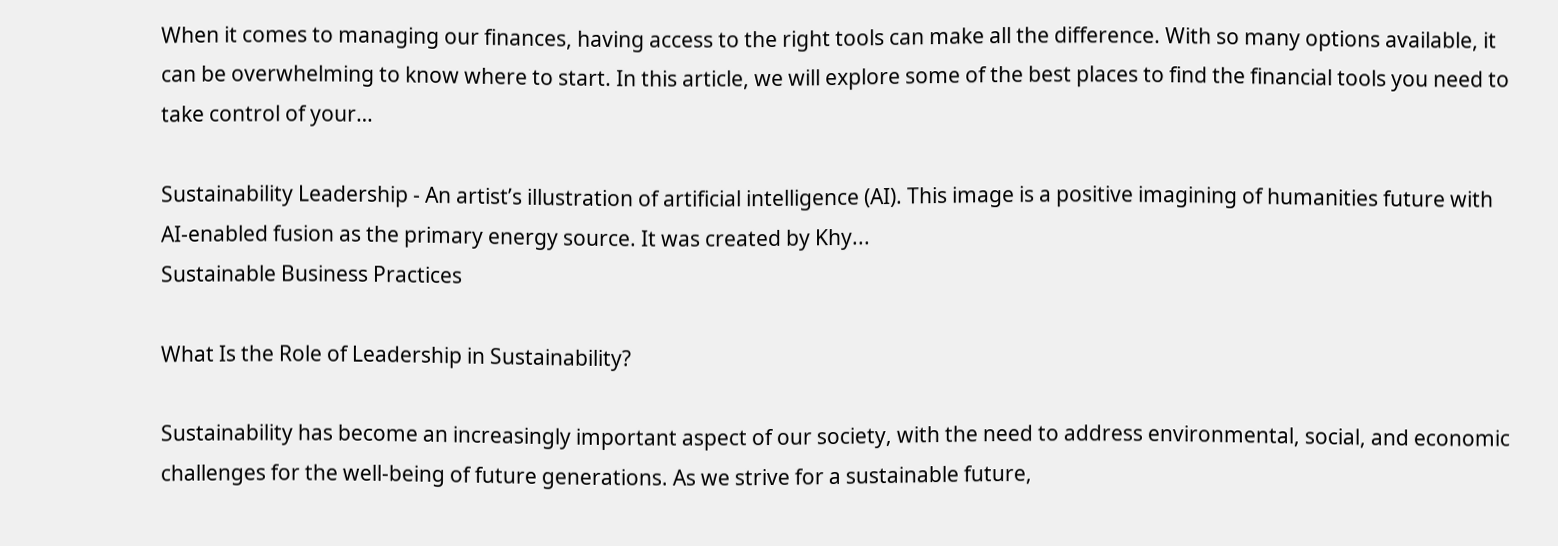When it comes to managing our finances, having access to the right tools can make all the difference. With so many options available, it can be overwhelming to know where to start. In this article, we will explore some of the best places to find the financial tools you need to take control of your…

Sustainability Leadership - An artist’s illustration of artificial intelligence (AI). This image is a positive imagining of humanities future with AI-enabled fusion as the primary energy source. It was created by Khy...
Sustainable Business Practices

What Is the Role of Leadership in Sustainability?

Sustainability has become an increasingly important aspect of our society, with the need to address environmental, social, and economic challenges for the well-being of future generations. As we strive for a sustainable future,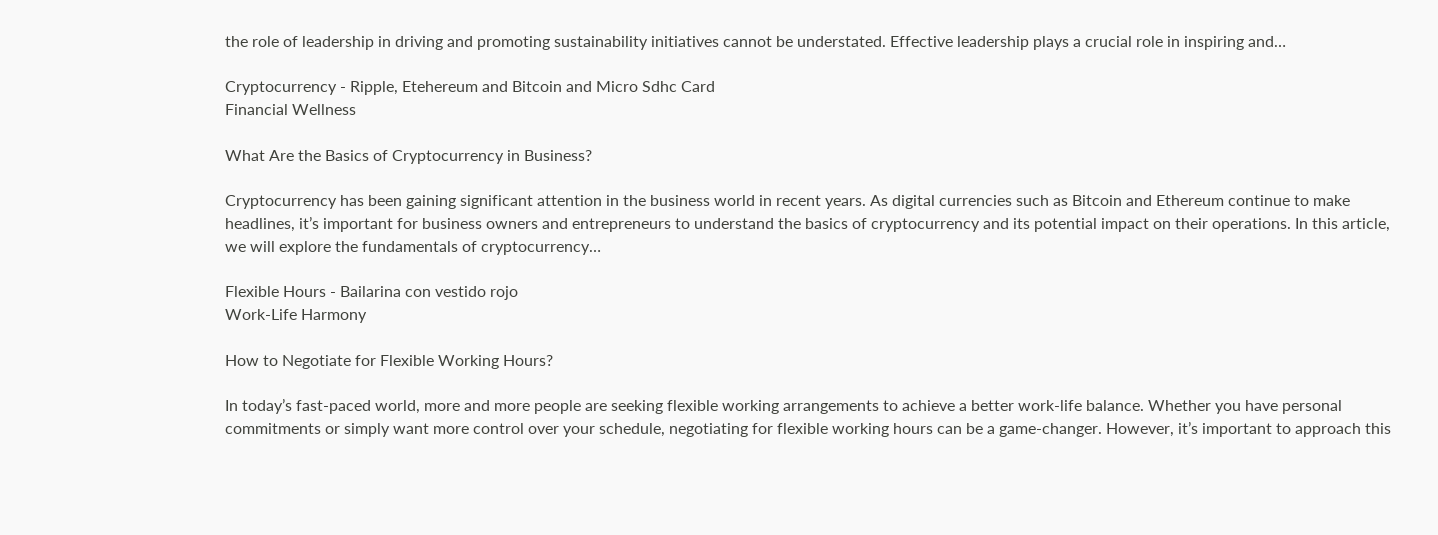the role of leadership in driving and promoting sustainability initiatives cannot be understated. Effective leadership plays a crucial role in inspiring and…

Cryptocurrency - Ripple, Etehereum and Bitcoin and Micro Sdhc Card
Financial Wellness

What Are the Basics of Cryptocurrency in Business?

Cryptocurrency has been gaining significant attention in the business world in recent years. As digital currencies such as Bitcoin and Ethereum continue to make headlines, it’s important for business owners and entrepreneurs to understand the basics of cryptocurrency and its potential impact on their operations. In this article, we will explore the fundamentals of cryptocurrency…

Flexible Hours - Bailarina con vestido rojo
Work-Life Harmony

How to Negotiate for Flexible Working Hours?

In today’s fast-paced world, more and more people are seeking flexible working arrangements to achieve a better work-life balance. Whether you have personal commitments or simply want more control over your schedule, negotiating for flexible working hours can be a game-changer. However, it’s important to approach this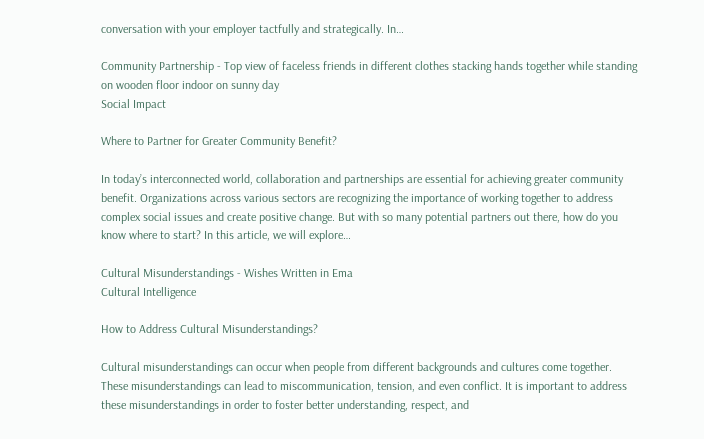conversation with your employer tactfully and strategically. In…

Community Partnership - Top view of faceless friends in different clothes stacking hands together while standing on wooden floor indoor on sunny day
Social Impact

Where to Partner for Greater Community Benefit?

In today’s interconnected world, collaboration and partnerships are essential for achieving greater community benefit. Organizations across various sectors are recognizing the importance of working together to address complex social issues and create positive change. But with so many potential partners out there, how do you know where to start? In this article, we will explore…

Cultural Misunderstandings - Wishes Written in Ema
Cultural Intelligence

How to Address Cultural Misunderstandings?

Cultural misunderstandings can occur when people from different backgrounds and cultures come together. These misunderstandings can lead to miscommunication, tension, and even conflict. It is important to address these misunderstandings in order to foster better understanding, respect, and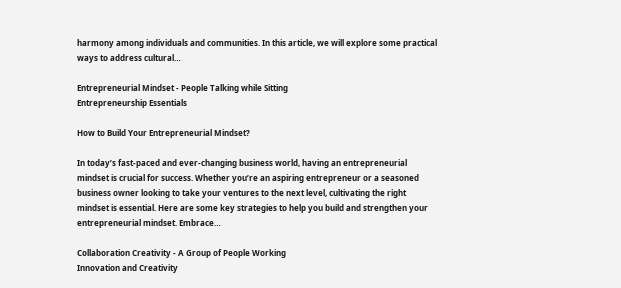harmony among individuals and communities. In this article, we will explore some practical ways to address cultural…

Entrepreneurial Mindset - People Talking while Sitting
Entrepreneurship Essentials

How to Build Your Entrepreneurial Mindset?

In today’s fast-paced and ever-changing business world, having an entrepreneurial mindset is crucial for success. Whether you’re an aspiring entrepreneur or a seasoned business owner looking to take your ventures to the next level, cultivating the right mindset is essential. Here are some key strategies to help you build and strengthen your entrepreneurial mindset. Embrace…

Collaboration Creativity - A Group of People Working
Innovation and Creativity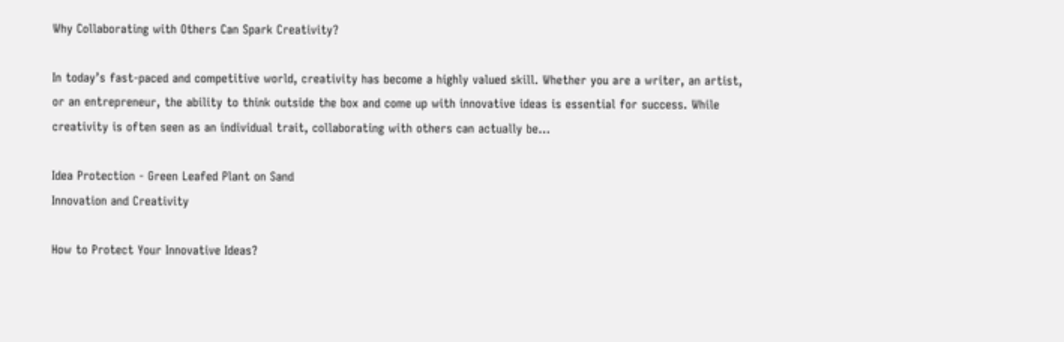Why Collaborating with Others Can Spark Creativity?

In today’s fast-paced and competitive world, creativity has become a highly valued skill. Whether you are a writer, an artist, or an entrepreneur, the ability to think outside the box and come up with innovative ideas is essential for success. While creativity is often seen as an individual trait, collaborating with others can actually be…

Idea Protection - Green Leafed Plant on Sand
Innovation and Creativity

How to Protect Your Innovative Ideas?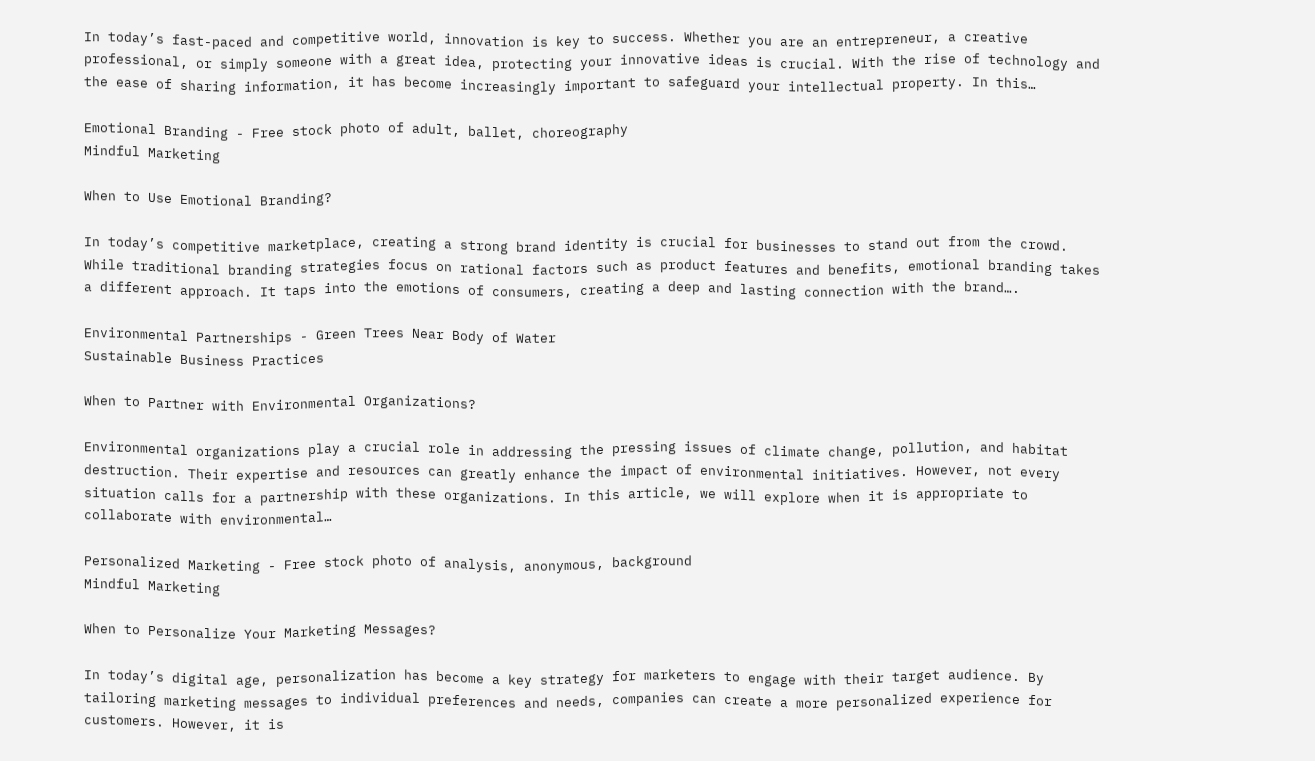In today’s fast-paced and competitive world, innovation is key to success. Whether you are an entrepreneur, a creative professional, or simply someone with a great idea, protecting your innovative ideas is crucial. With the rise of technology and the ease of sharing information, it has become increasingly important to safeguard your intellectual property. In this…

Emotional Branding - Free stock photo of adult, ballet, choreography
Mindful Marketing

When to Use Emotional Branding?

In today’s competitive marketplace, creating a strong brand identity is crucial for businesses to stand out from the crowd. While traditional branding strategies focus on rational factors such as product features and benefits, emotional branding takes a different approach. It taps into the emotions of consumers, creating a deep and lasting connection with the brand….

Environmental Partnerships - Green Trees Near Body of Water
Sustainable Business Practices

When to Partner with Environmental Organizations?

Environmental organizations play a crucial role in addressing the pressing issues of climate change, pollution, and habitat destruction. Their expertise and resources can greatly enhance the impact of environmental initiatives. However, not every situation calls for a partnership with these organizations. In this article, we will explore when it is appropriate to collaborate with environmental…

Personalized Marketing - Free stock photo of analysis, anonymous, background
Mindful Marketing

When to Personalize Your Marketing Messages?

In today’s digital age, personalization has become a key strategy for marketers to engage with their target audience. By tailoring marketing messages to individual preferences and needs, companies can create a more personalized experience for customers. However, it is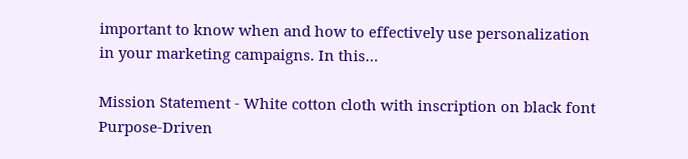important to know when and how to effectively use personalization in your marketing campaigns. In this…

Mission Statement - White cotton cloth with inscription on black font
Purpose-Driven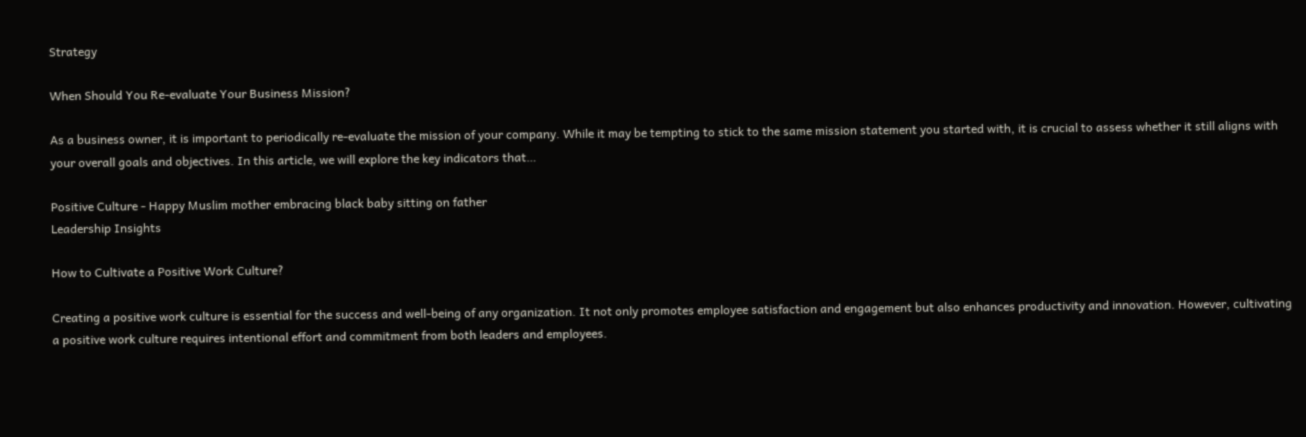Strategy

When Should You Re-evaluate Your Business Mission?

As a business owner, it is important to periodically re-evaluate the mission of your company. While it may be tempting to stick to the same mission statement you started with, it is crucial to assess whether it still aligns with your overall goals and objectives. In this article, we will explore the key indicators that…

Positive Culture - Happy Muslim mother embracing black baby sitting on father
Leadership Insights

How to Cultivate a Positive Work Culture?

Creating a positive work culture is essential for the success and well-being of any organization. It not only promotes employee satisfaction and engagement but also enhances productivity and innovation. However, cultivating a positive work culture requires intentional effort and commitment from both leaders and employees.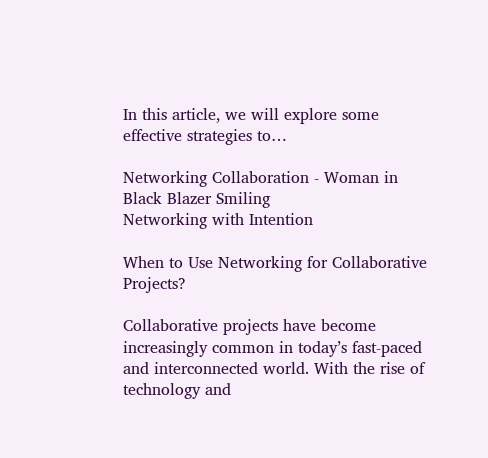In this article, we will explore some effective strategies to…

Networking Collaboration - Woman in Black Blazer Smiling
Networking with Intention

When to Use Networking for Collaborative Projects?

Collaborative projects have become increasingly common in today’s fast-paced and interconnected world. With the rise of technology and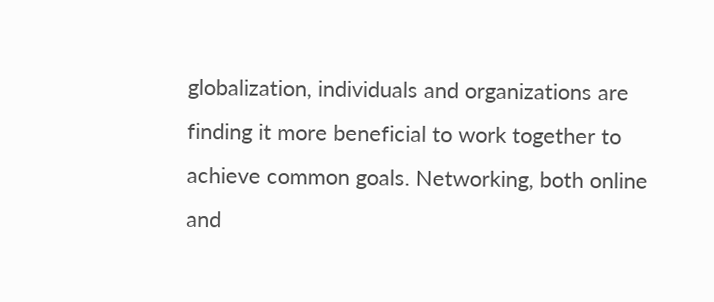globalization, individuals and organizations are finding it more beneficial to work together to achieve common goals. Networking, both online and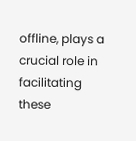offline, plays a crucial role in facilitating these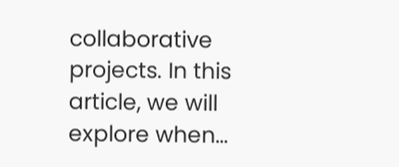collaborative projects. In this article, we will explore when…